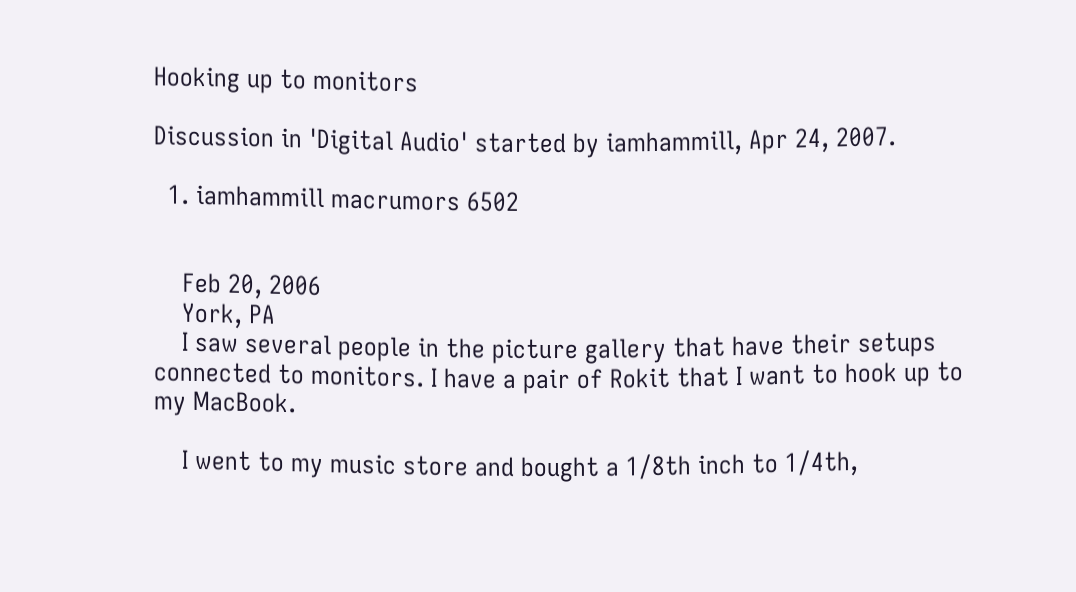Hooking up to monitors

Discussion in 'Digital Audio' started by iamhammill, Apr 24, 2007.

  1. iamhammill macrumors 6502


    Feb 20, 2006
    York, PA
    I saw several people in the picture gallery that have their setups connected to monitors. I have a pair of Rokit that I want to hook up to my MacBook.

    I went to my music store and bought a 1/8th inch to 1/4th,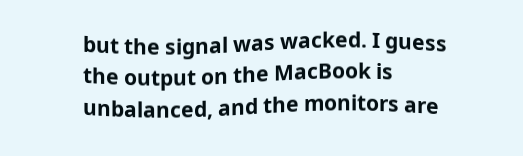but the signal was wacked. I guess the output on the MacBook is unbalanced, and the monitors are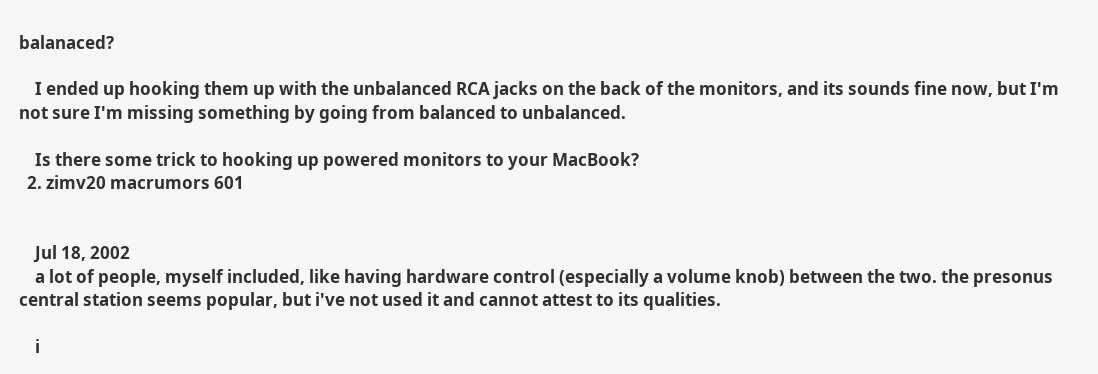balanaced?

    I ended up hooking them up with the unbalanced RCA jacks on the back of the monitors, and its sounds fine now, but I'm not sure I'm missing something by going from balanced to unbalanced.

    Is there some trick to hooking up powered monitors to your MacBook?
  2. zimv20 macrumors 601


    Jul 18, 2002
    a lot of people, myself included, like having hardware control (especially a volume knob) between the two. the presonus central station seems popular, but i've not used it and cannot attest to its qualities.

    i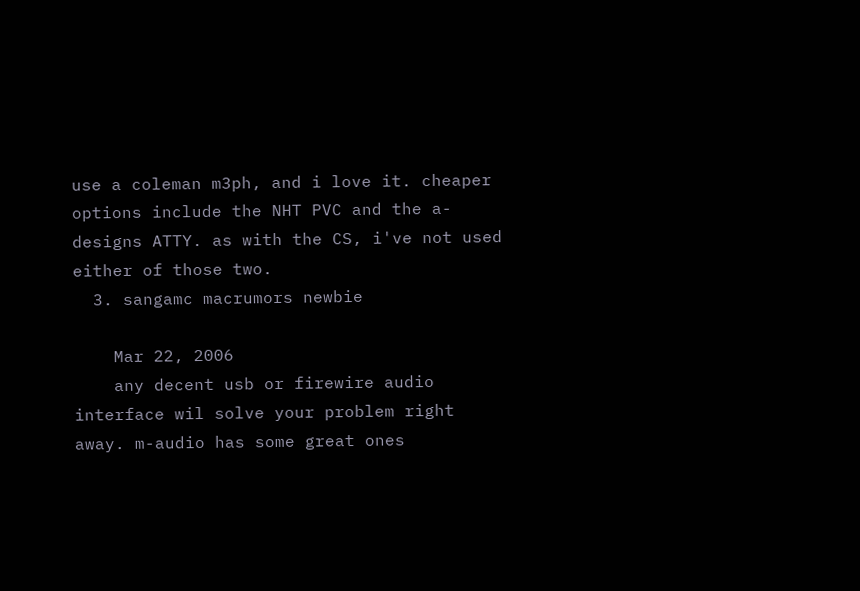use a coleman m3ph, and i love it. cheaper options include the NHT PVC and the a-designs ATTY. as with the CS, i've not used either of those two.
  3. sangamc macrumors newbie

    Mar 22, 2006
    any decent usb or firewire audio interface wil solve your problem right away. m-audio has some great ones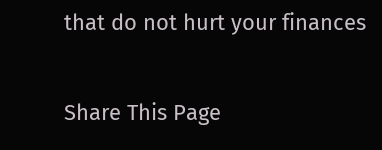that do not hurt your finances

Share This Page